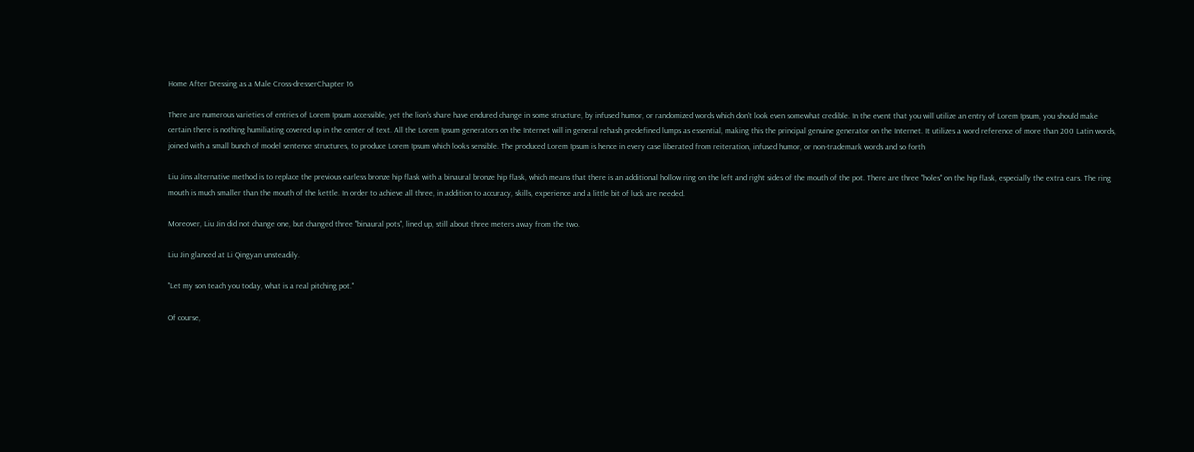Home After Dressing as a Male Cross-dresserChapter 16

There are numerous varieties of entries of Lorem Ipsum accessible, yet the lion's share have endured change in some structure, by infused humor, or randomized words which don't look even somewhat credible. In the event that you will utilize an entry of Lorem Ipsum, you should make certain there is nothing humiliating covered up in the center of text. All the Lorem Ipsum generators on the Internet will in general rehash predefined lumps as essential, making this the principal genuine generator on the Internet. It utilizes a word reference of more than 200 Latin words, joined with a small bunch of model sentence structures, to produce Lorem Ipsum which looks sensible. The produced Lorem Ipsum is hence in every case liberated from reiteration, infused humor, or non-trademark words and so forth

Liu Jins alternative method is to replace the previous earless bronze hip flask with a binaural bronze hip flask, which means that there is an additional hollow ring on the left and right sides of the mouth of the pot. There are three "holes" on the hip flask, especially the extra ears. The ring mouth is much smaller than the mouth of the kettle. In order to achieve all three, in addition to accuracy, skills, experience and a little bit of luck are needed.

Moreover, Liu Jin did not change one, but changed three "binaural pots", lined up, still about three meters away from the two.

Liu Jin glanced at Li Qingyan unsteadily.

"Let my son teach you today, what is a real pitching pot."

Of course,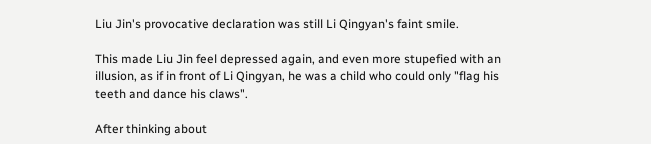Liu Jin's provocative declaration was still Li Qingyan's faint smile.

This made Liu Jin feel depressed again, and even more stupefied with an illusion, as if in front of Li Qingyan, he was a child who could only "flag his teeth and dance his claws".

After thinking about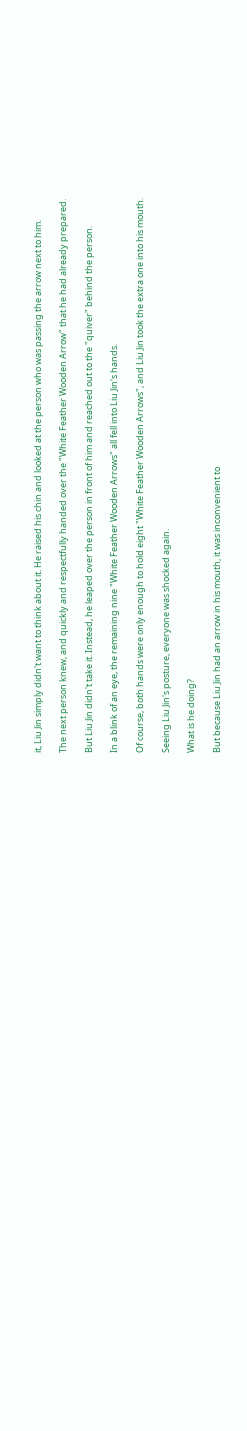it, Liu Jin simply didn't want to think about it. He raised his chin and looked at the person who was passing the arrow next to him.

The next person knew, and quickly and respectfully handed over the "White Feather Wooden Arrow" that he had already prepared.

But Liu Jin didn't take it. Instead, he leaped over the person in front of him and reached out to the "quiver" behind the person.

In a blink of an eye, the remaining nine "White Feather Wooden Arrows" all fell into Liu Jin's hands.

Of course, both hands were only enough to hold eight "White Feather Wooden Arrows", and Liu Jin took the extra one into his mouth.

Seeing Liu Jin's posture, everyone was shocked again.

What is he doing?

But because Liu Jin had an arrow in his mouth, it was inconvenient to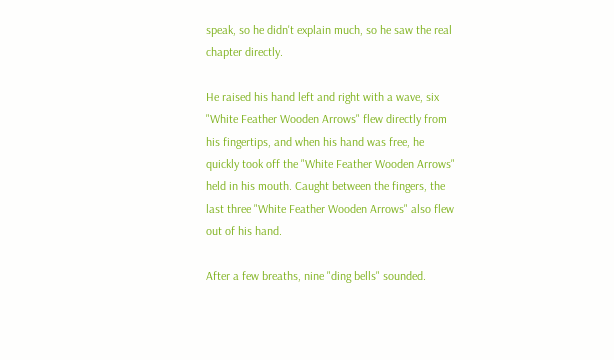speak, so he didn't explain much, so he saw the real chapter directly.

He raised his hand left and right with a wave, six "White Feather Wooden Arrows" flew directly from his fingertips, and when his hand was free, he quickly took off the "White Feather Wooden Arrows" held in his mouth. Caught between the fingers, the last three "White Feather Wooden Arrows" also flew out of his hand.

After a few breaths, nine "ding bells" sounded.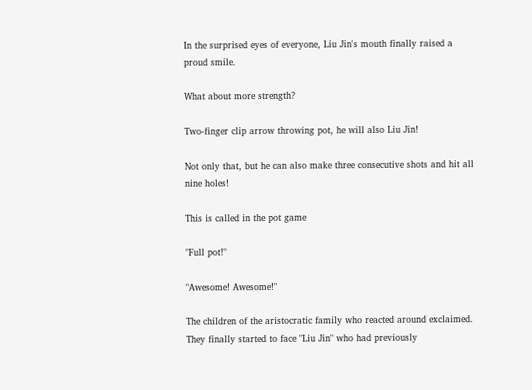In the surprised eyes of everyone, Liu Jin's mouth finally raised a proud smile.

What about more strength?

Two-finger clip arrow throwing pot, he will also Liu Jin!

Not only that, but he can also make three consecutive shots and hit all nine holes!

This is called in the pot game

"Full pot!"

"Awesome! Awesome!"

The children of the aristocratic family who reacted around exclaimed. They finally started to face "Liu Jin" who had previously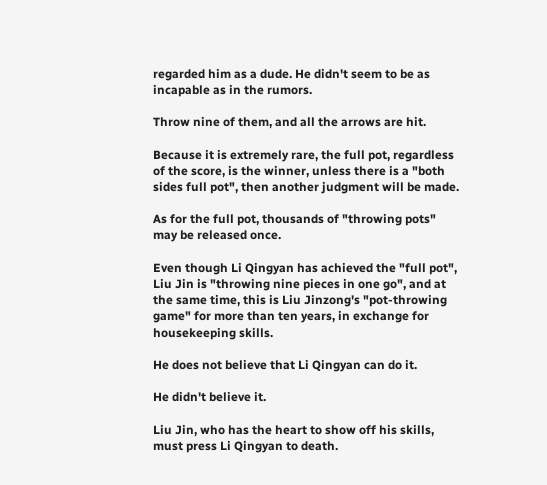regarded him as a dude. He didn't seem to be as incapable as in the rumors.

Throw nine of them, and all the arrows are hit.

Because it is extremely rare, the full pot, regardless of the score, is the winner, unless there is a "both sides full pot", then another judgment will be made.

As for the full pot, thousands of "throwing pots" may be released once.

Even though Li Qingyan has achieved the "full pot", Liu Jin is "throwing nine pieces in one go", and at the same time, this is Liu Jinzong's "pot-throwing game" for more than ten years, in exchange for housekeeping skills.

He does not believe that Li Qingyan can do it.

He didn't believe it.

Liu Jin, who has the heart to show off his skills, must press Li Qingyan to death.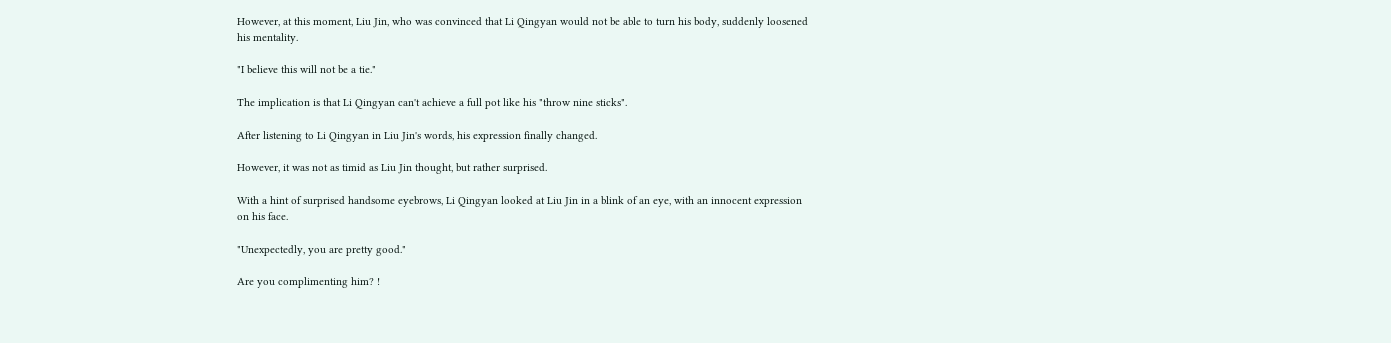However, at this moment, Liu Jin, who was convinced that Li Qingyan would not be able to turn his body, suddenly loosened his mentality.

"I believe this will not be a tie."

The implication is that Li Qingyan can't achieve a full pot like his "throw nine sticks".

After listening to Li Qingyan in Liu Jin's words, his expression finally changed.

However, it was not as timid as Liu Jin thought, but rather surprised.

With a hint of surprised handsome eyebrows, Li Qingyan looked at Liu Jin in a blink of an eye, with an innocent expression on his face.

"Unexpectedly, you are pretty good."

Are you complimenting him? !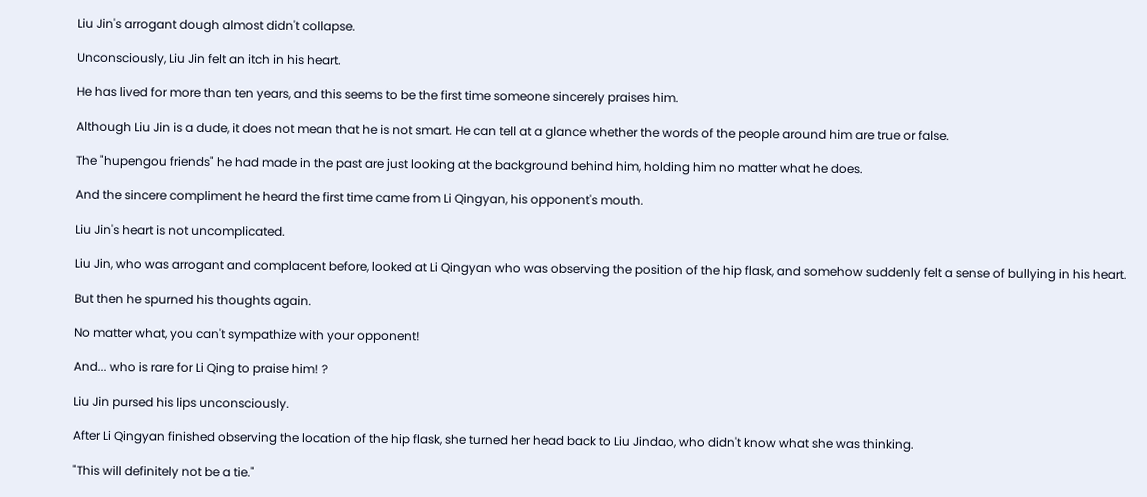Liu Jin's arrogant dough almost didn't collapse.

Unconsciously, Liu Jin felt an itch in his heart.

He has lived for more than ten years, and this seems to be the first time someone sincerely praises him.

Although Liu Jin is a dude, it does not mean that he is not smart. He can tell at a glance whether the words of the people around him are true or false.

The "hupengou friends" he had made in the past are just looking at the background behind him, holding him no matter what he does.

And the sincere compliment he heard the first time came from Li Qingyan, his opponent's mouth.

Liu Jin's heart is not uncomplicated.

Liu Jin, who was arrogant and complacent before, looked at Li Qingyan who was observing the position of the hip flask, and somehow suddenly felt a sense of bullying in his heart.

But then he spurned his thoughts again.

No matter what, you can't sympathize with your opponent!

And... who is rare for Li Qing to praise him! ?

Liu Jin pursed his lips unconsciously.

After Li Qingyan finished observing the location of the hip flask, she turned her head back to Liu Jindao, who didn't know what she was thinking.

"This will definitely not be a tie."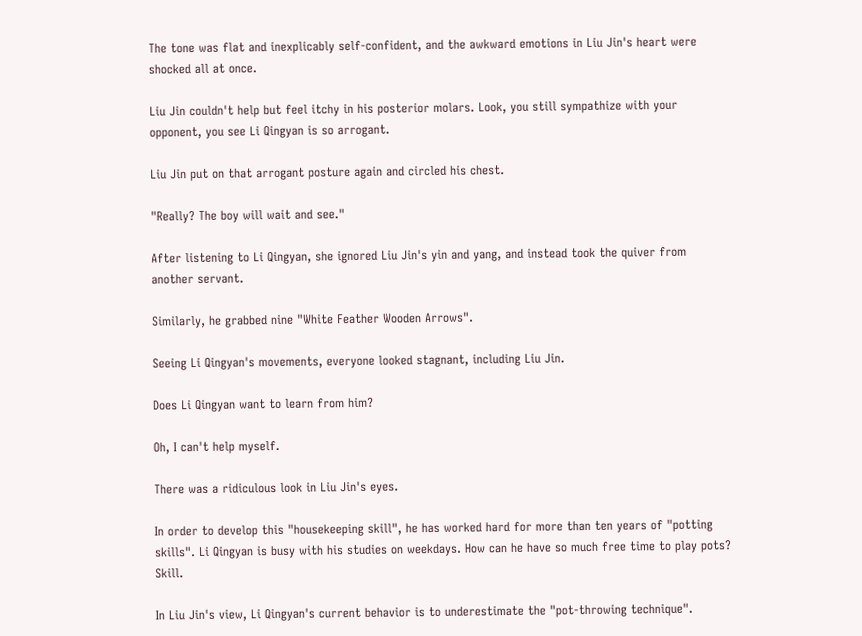The tone was flat and inexplicably self-confident, and the awkward emotions in Liu Jin's heart were shocked all at once.

Liu Jin couldn't help but feel itchy in his posterior molars. Look, you still sympathize with your opponent, you see Li Qingyan is so arrogant.

Liu Jin put on that arrogant posture again and circled his chest.

"Really? The boy will wait and see."

After listening to Li Qingyan, she ignored Liu Jin's yin and yang, and instead took the quiver from another servant.

Similarly, he grabbed nine "White Feather Wooden Arrows".

Seeing Li Qingyan's movements, everyone looked stagnant, including Liu Jin.

Does Li Qingyan want to learn from him?

Oh, I can't help myself.

There was a ridiculous look in Liu Jin's eyes.

In order to develop this "housekeeping skill", he has worked hard for more than ten years of "potting skills". Li Qingyan is busy with his studies on weekdays. How can he have so much free time to play pots? Skill.

In Liu Jin's view, Li Qingyan's current behavior is to underestimate the "pot-throwing technique".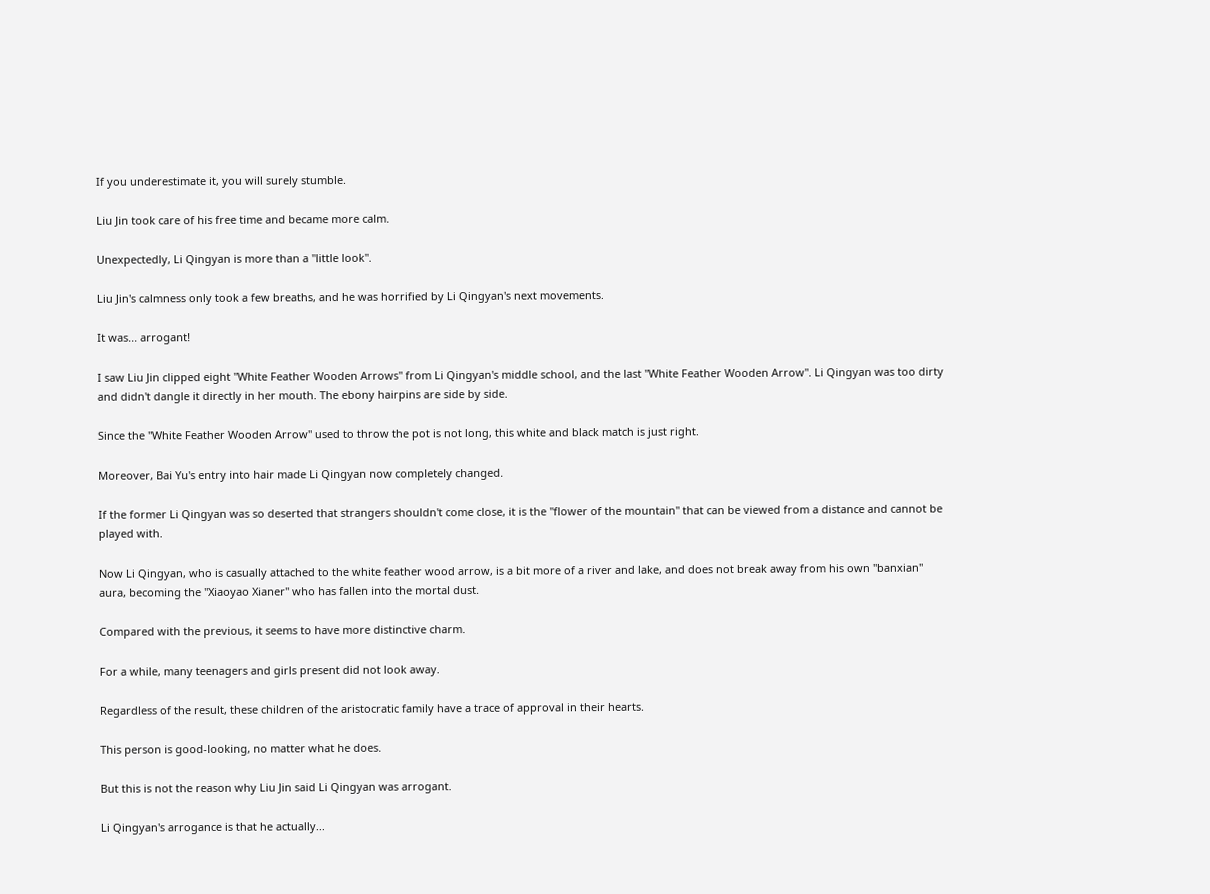If you underestimate it, you will surely stumble.

Liu Jin took care of his free time and became more calm.

Unexpectedly, Li Qingyan is more than a "little look".

Liu Jin's calmness only took a few breaths, and he was horrified by Li Qingyan's next movements.

It was... arrogant!

I saw Liu Jin clipped eight "White Feather Wooden Arrows" from Li Qingyan's middle school, and the last "White Feather Wooden Arrow". Li Qingyan was too dirty and didn't dangle it directly in her mouth. The ebony hairpins are side by side.

Since the "White Feather Wooden Arrow" used to throw the pot is not long, this white and black match is just right.

Moreover, Bai Yu's entry into hair made Li Qingyan now completely changed.

If the former Li Qingyan was so deserted that strangers shouldn't come close, it is the "flower of the mountain" that can be viewed from a distance and cannot be played with.

Now Li Qingyan, who is casually attached to the white feather wood arrow, is a bit more of a river and lake, and does not break away from his own "banxian" aura, becoming the "Xiaoyao Xianer" who has fallen into the mortal dust.

Compared with the previous, it seems to have more distinctive charm.

For a while, many teenagers and girls present did not look away.

Regardless of the result, these children of the aristocratic family have a trace of approval in their hearts.

This person is good-looking, no matter what he does.

But this is not the reason why Liu Jin said Li Qingyan was arrogant.

Li Qingyan's arrogance is that he actually...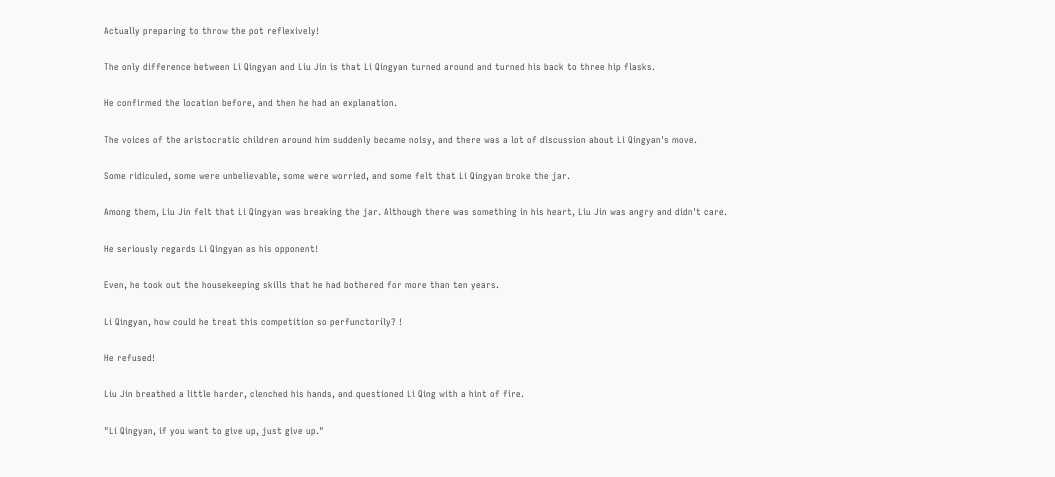Actually preparing to throw the pot reflexively!

The only difference between Li Qingyan and Liu Jin is that Li Qingyan turned around and turned his back to three hip flasks.

He confirmed the location before, and then he had an explanation.

The voices of the aristocratic children around him suddenly became noisy, and there was a lot of discussion about Li Qingyan's move.

Some ridiculed, some were unbelievable, some were worried, and some felt that Li Qingyan broke the jar.

Among them, Liu Jin felt that Li Qingyan was breaking the jar. Although there was something in his heart, Liu Jin was angry and didn't care.

He seriously regards Li Qingyan as his opponent!

Even, he took out the housekeeping skills that he had bothered for more than ten years.

Li Qingyan, how could he treat this competition so perfunctorily? !

He refused!

Liu Jin breathed a little harder, clenched his hands, and questioned Li Qing with a hint of fire.

"Li Qingyan, if you want to give up, just give up."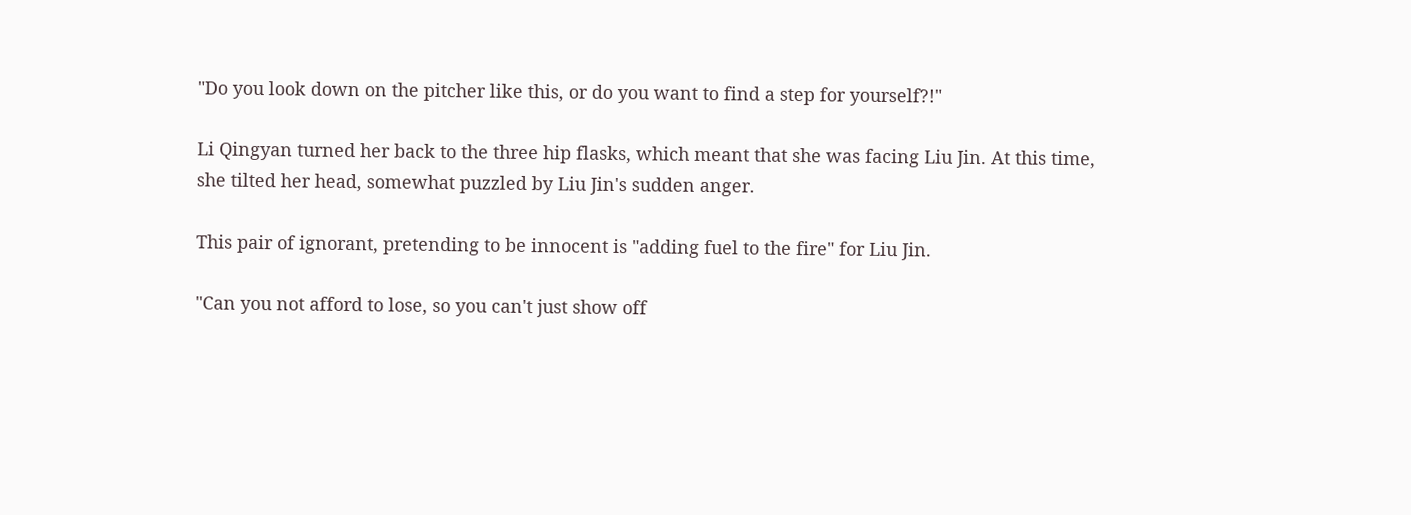"Do you look down on the pitcher like this, or do you want to find a step for yourself?!"

Li Qingyan turned her back to the three hip flasks, which meant that she was facing Liu Jin. At this time, she tilted her head, somewhat puzzled by Liu Jin's sudden anger.

This pair of ignorant, pretending to be innocent is "adding fuel to the fire" for Liu Jin.

"Can you not afford to lose, so you can't just show off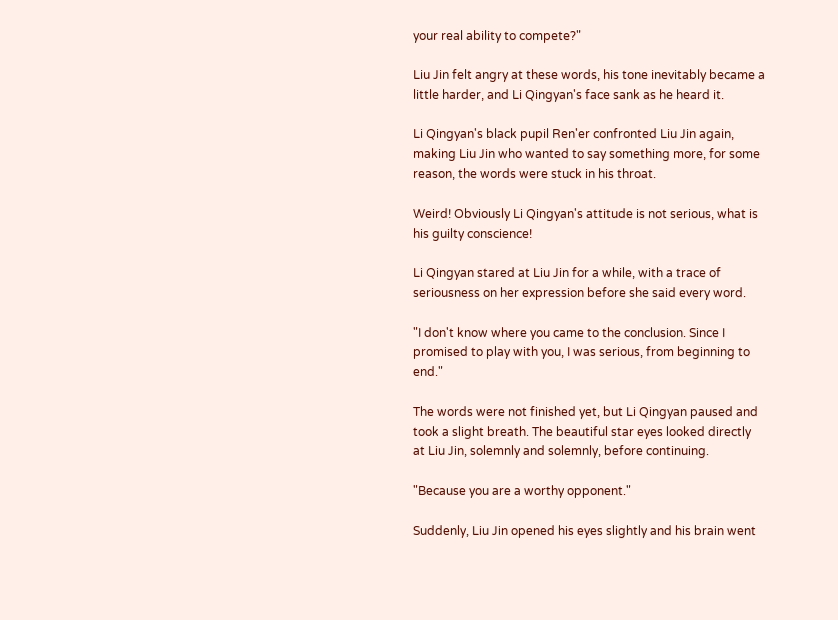your real ability to compete?"

Liu Jin felt angry at these words, his tone inevitably became a little harder, and Li Qingyan's face sank as he heard it.

Li Qingyan's black pupil Ren'er confronted Liu Jin again, making Liu Jin who wanted to say something more, for some reason, the words were stuck in his throat.

Weird! Obviously Li Qingyan's attitude is not serious, what is his guilty conscience!

Li Qingyan stared at Liu Jin for a while, with a trace of seriousness on her expression before she said every word.

"I don't know where you came to the conclusion. Since I promised to play with you, I was serious, from beginning to end."

The words were not finished yet, but Li Qingyan paused and took a slight breath. The beautiful star eyes looked directly at Liu Jin, solemnly and solemnly, before continuing.

"Because you are a worthy opponent."

Suddenly, Liu Jin opened his eyes slightly and his brain went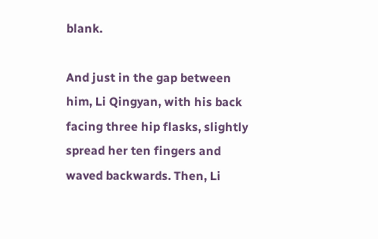blank.

And just in the gap between him, Li Qingyan, with his back facing three hip flasks, slightly spread her ten fingers and waved backwards. Then, Li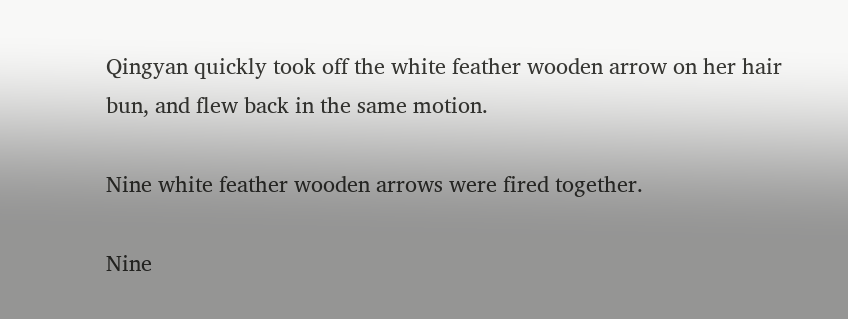Qingyan quickly took off the white feather wooden arrow on her hair bun, and flew back in the same motion.

Nine white feather wooden arrows were fired together.

Nine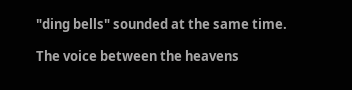"ding bells" sounded at the same time.

The voice between the heavens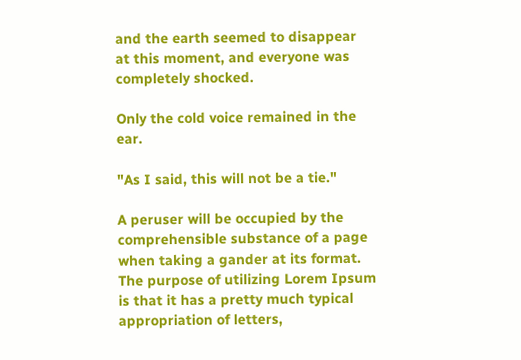and the earth seemed to disappear at this moment, and everyone was completely shocked.

Only the cold voice remained in the ear.

"As I said, this will not be a tie."

A peruser will be occupied by the comprehensible substance of a page when taking a gander at its format. The purpose of utilizing Lorem Ipsum is that it has a pretty much typical appropriation of letters,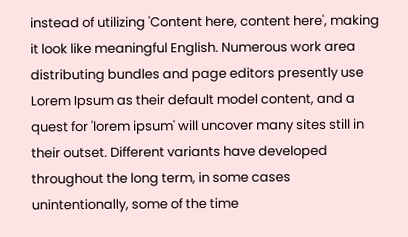instead of utilizing 'Content here, content here', making it look like meaningful English. Numerous work area distributing bundles and page editors presently use Lorem Ipsum as their default model content, and a quest for 'lorem ipsum' will uncover many sites still in their outset. Different variants have developed throughout the long term, in some cases unintentionally, some of the time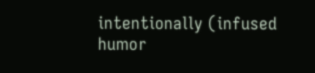intentionally (infused humor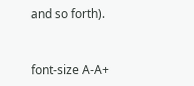and so forth).


font-size A-A+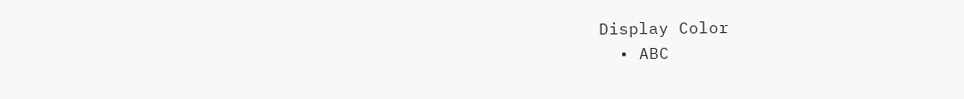Display Color
  • ABC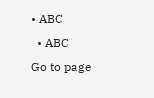• ABC
  • ABC
Go to page